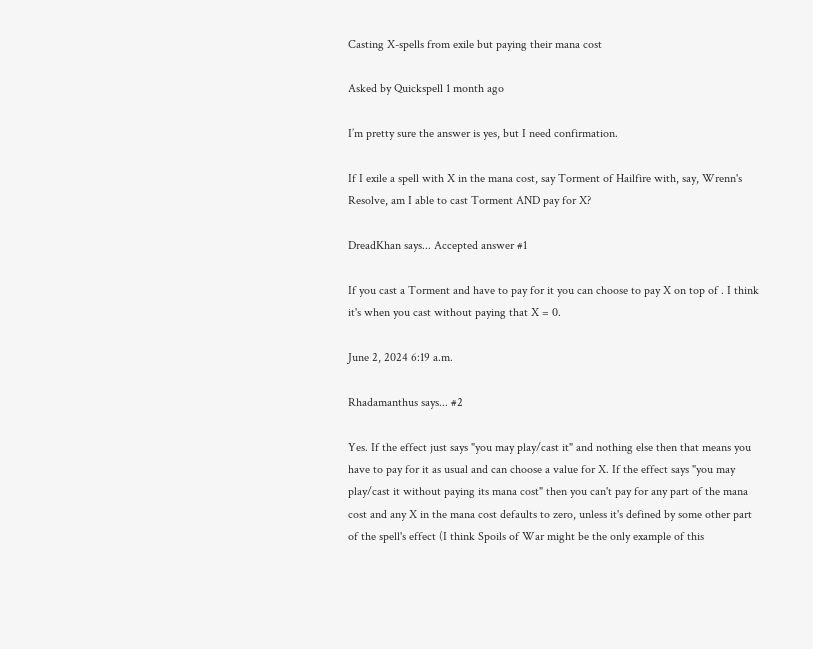Casting X-spells from exile but paying their mana cost

Asked by Quickspell 1 month ago

I’m pretty sure the answer is yes, but I need confirmation.

If I exile a spell with X in the mana cost, say Torment of Hailfire with, say, Wrenn's Resolve, am I able to cast Torment AND pay for X?

DreadKhan says... Accepted answer #1

If you cast a Torment and have to pay for it you can choose to pay X on top of . I think it's when you cast without paying that X = 0.

June 2, 2024 6:19 a.m.

Rhadamanthus says... #2

Yes. If the effect just says "you may play/cast it" and nothing else then that means you have to pay for it as usual and can choose a value for X. If the effect says "you may play/cast it without paying its mana cost" then you can't pay for any part of the mana cost and any X in the mana cost defaults to zero, unless it's defined by some other part of the spell's effect (I think Spoils of War might be the only example of this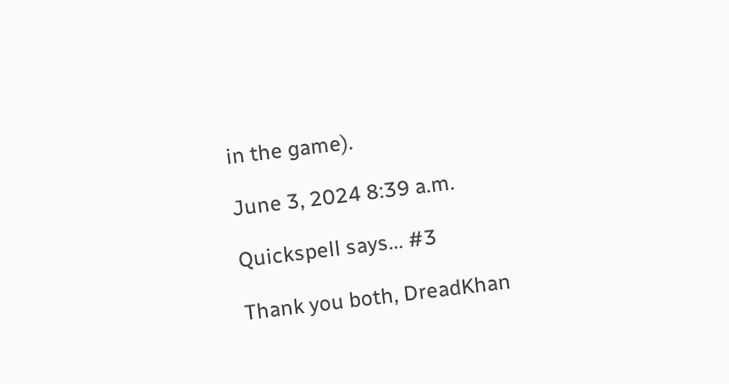in the game).

June 3, 2024 8:39 a.m.

Quickspell says... #3

Thank you both, DreadKhan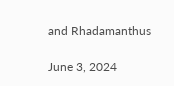and Rhadamanthus

June 3, 2024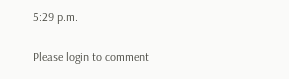5:29 p.m.

Please login to comment